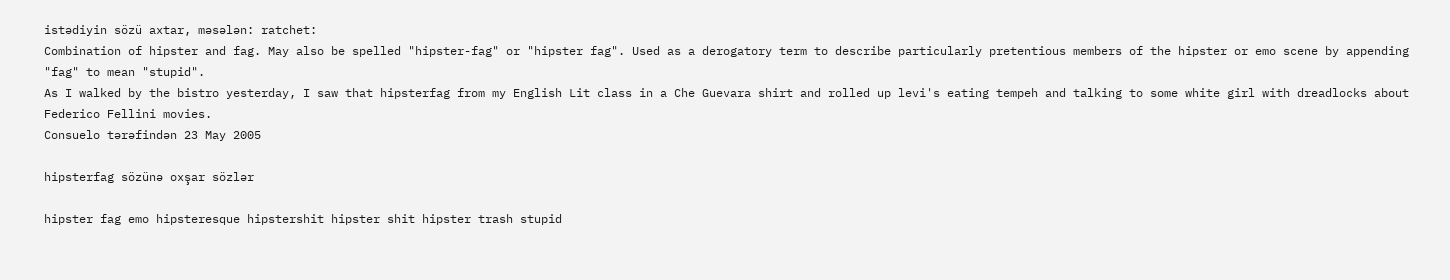istədiyin sözü axtar, məsələn: ratchet:
Combination of hipster and fag. May also be spelled "hipster-fag" or "hipster fag". Used as a derogatory term to describe particularly pretentious members of the hipster or emo scene by appending "fag" to mean "stupid".
As I walked by the bistro yesterday, I saw that hipsterfag from my English Lit class in a Che Guevara shirt and rolled up levi's eating tempeh and talking to some white girl with dreadlocks about Federico Fellini movies.
Consuelo tərəfindən 23 May 2005

hipsterfag sözünə oxşar sözlər

hipster fag emo hipsteresque hipstershit hipster shit hipster trash stupid